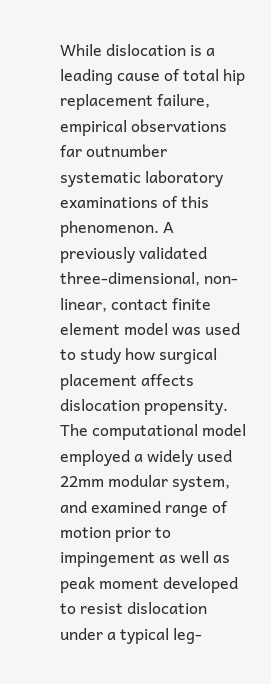While dislocation is a leading cause of total hip replacement failure, empirical observations far outnumber systematic laboratory examinations of this phenomenon. A previously validated three-dimensional, non-linear, contact finite element model was used to study how surgical placement affects dislocation propensity. The computational model employed a widely used 22mm modular system, and examined range of motion prior to impingement as well as peak moment developed to resist dislocation under a typical leg-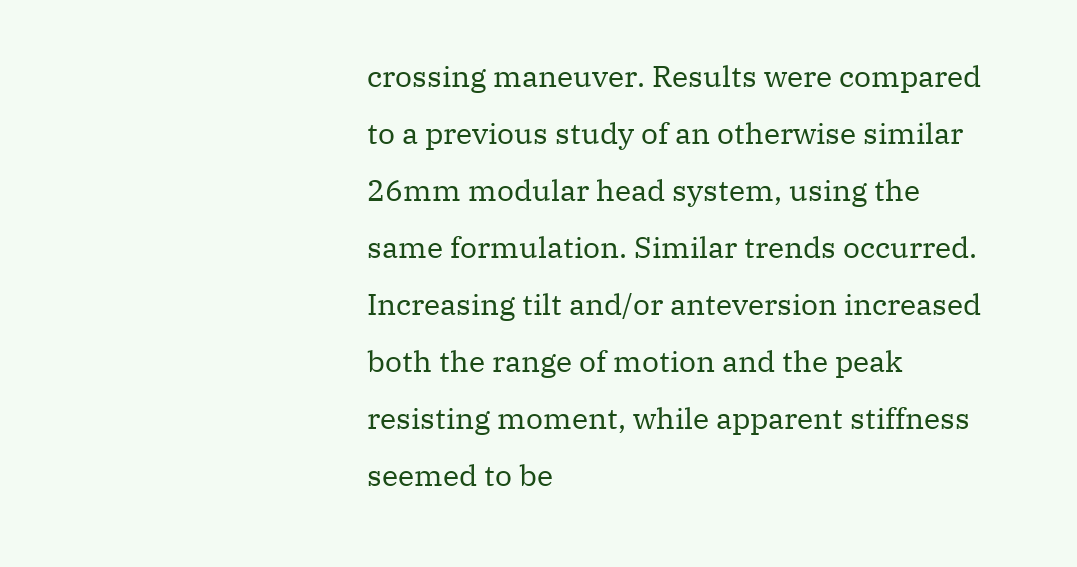crossing maneuver. Results were compared to a previous study of an otherwise similar 26mm modular head system, using the same formulation. Similar trends occurred. Increasing tilt and/or anteversion increased both the range of motion and the peak resisting moment, while apparent stiffness seemed to be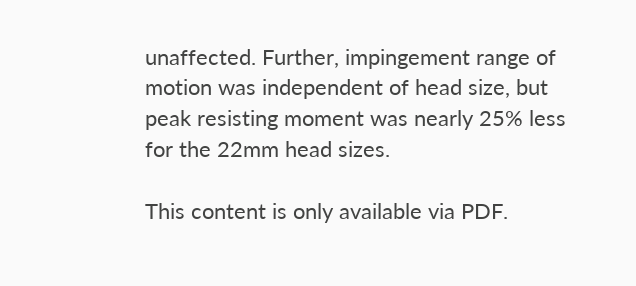unaffected. Further, impingement range of motion was independent of head size, but peak resisting moment was nearly 25% less for the 22mm head sizes.

This content is only available via PDF.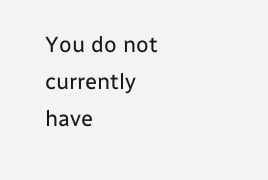You do not currently have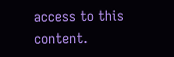access to this content.